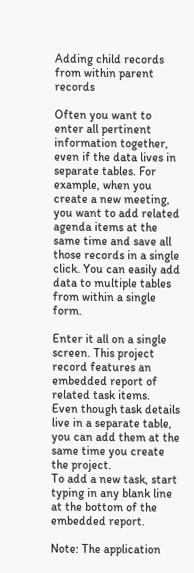Adding child records from within parent records

Often you want to enter all pertinent information together, even if the data lives in separate tables. For example, when you create a new meeting, you want to add related agenda items at the same time and save all those records in a single click. You can easily add data to multiple tables from within a single form.

Enter it all on a single screen. This project record features an embedded report of related task items.
Even though task details live in a separate table, you can add them at the same time you create the project.
To add a new task, start typing in any blank line at the bottom of the embedded report.

Note: The application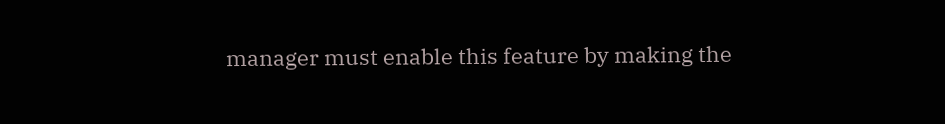manager must enable this feature by making the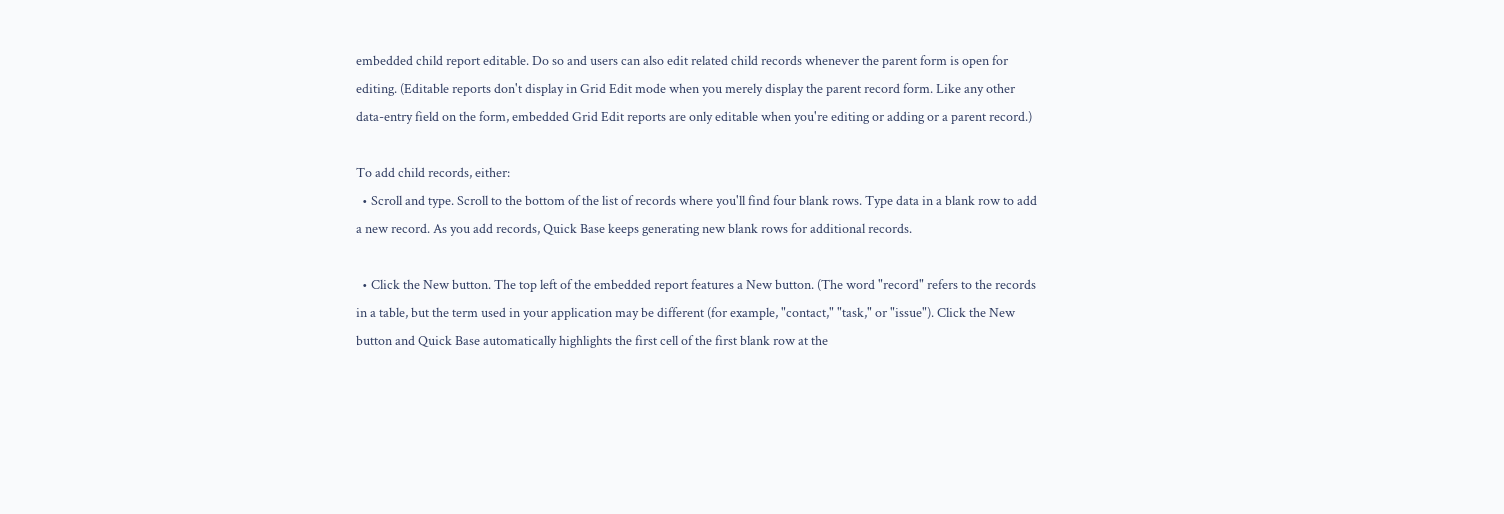embedded child report editable. Do so and users can also edit related child records whenever the parent form is open for editing. (Editable reports don't display in Grid Edit mode when you merely display the parent record form. Like any other data-entry field on the form, embedded Grid Edit reports are only editable when you're editing or adding or a parent record.)

To add child records, either:
  • Scroll and type. Scroll to the bottom of the list of records where you'll find four blank rows. Type data in a blank row to add a new record. As you add records, Quick Base keeps generating new blank rows for additional records.

  • Click the New button. The top left of the embedded report features a New button. (The word "record" refers to the records in a table, but the term used in your application may be different (for example, "contact," "task," or "issue"). Click the New button and Quick Base automatically highlights the first cell of the first blank row at the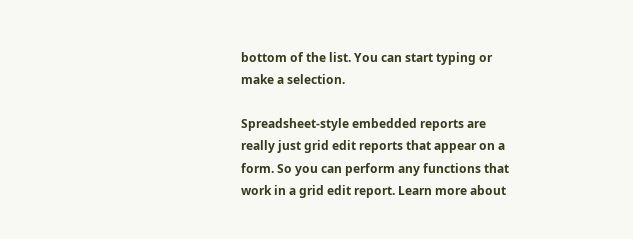bottom of the list. You can start typing or make a selection.

Spreadsheet-style embedded reports are really just grid edit reports that appear on a form. So you can perform any functions that work in a grid edit report. Learn more about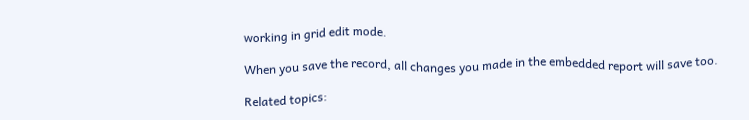working in grid edit mode.

When you save the record, all changes you made in the embedded report will save too.

Related topics: